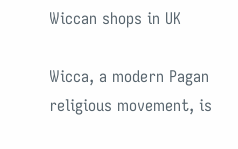Wiccan shops in UK

Wicca, a modern Pagan religious movement, is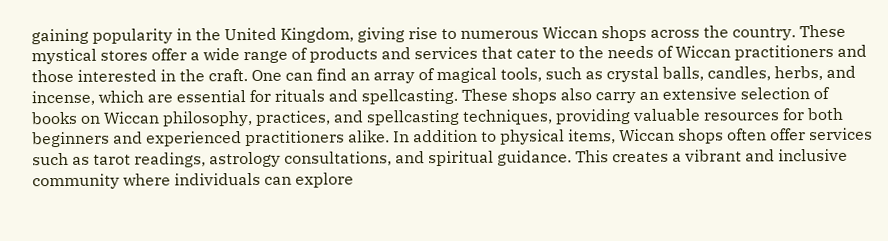gaining popularity in the United Kingdom, giving rise to numerous Wiccan shops across the country. These mystical stores offer a wide range of products and services that cater to the needs of Wiccan practitioners and those interested in the craft. One can find an array of magical tools, such as crystal balls, candles, herbs, and incense, which are essential for rituals and spellcasting. These shops also carry an extensive selection of books on Wiccan philosophy, practices, and spellcasting techniques, providing valuable resources for both beginners and experienced practitioners alike. In addition to physical items, Wiccan shops often offer services such as tarot readings, astrology consultations, and spiritual guidance. This creates a vibrant and inclusive community where individuals can explore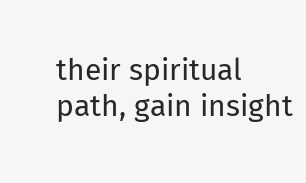their spiritual path, gain insight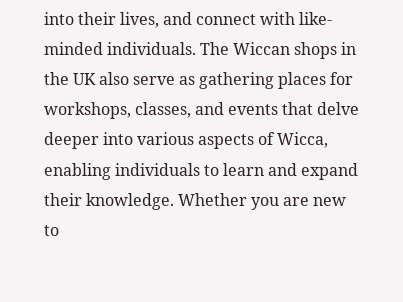into their lives, and connect with like-minded individuals. The Wiccan shops in the UK also serve as gathering places for workshops, classes, and events that delve deeper into various aspects of Wicca, enabling individuals to learn and expand their knowledge. Whether you are new to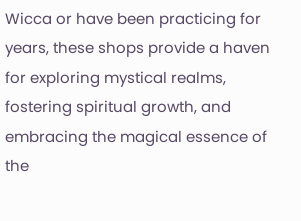Wicca or have been practicing for years, these shops provide a haven for exploring mystical realms, fostering spiritual growth, and embracing the magical essence of the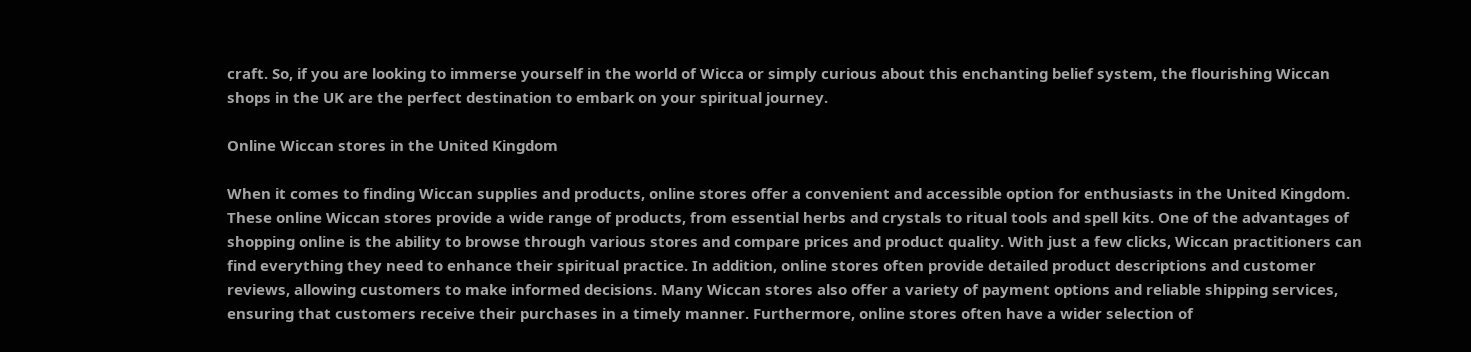craft. So, if you are looking to immerse yourself in the world of Wicca or simply curious about this enchanting belief system, the flourishing Wiccan shops in the UK are the perfect destination to embark on your spiritual journey.

Online Wiccan stores in the United Kingdom

When it comes to finding Wiccan supplies and products, online stores offer a convenient and accessible option for enthusiasts in the United Kingdom. These online Wiccan stores provide a wide range of products, from essential herbs and crystals to ritual tools and spell kits. One of the advantages of shopping online is the ability to browse through various stores and compare prices and product quality. With just a few clicks, Wiccan practitioners can find everything they need to enhance their spiritual practice. In addition, online stores often provide detailed product descriptions and customer reviews, allowing customers to make informed decisions. Many Wiccan stores also offer a variety of payment options and reliable shipping services, ensuring that customers receive their purchases in a timely manner. Furthermore, online stores often have a wider selection of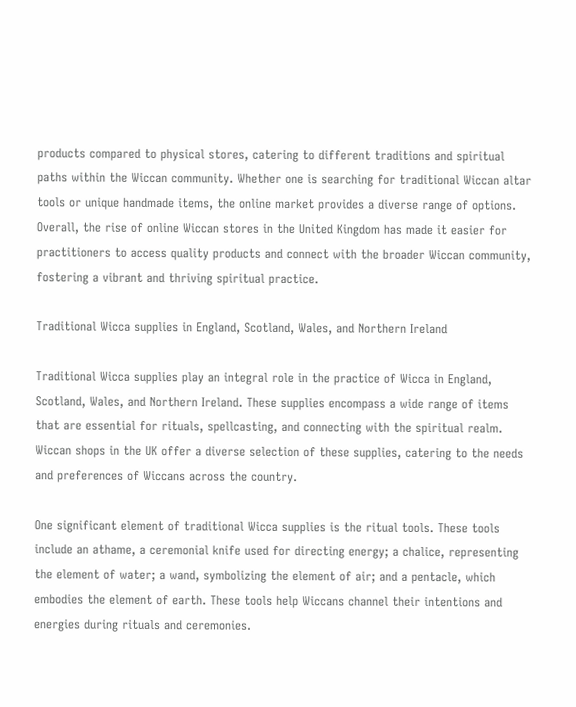products compared to physical stores, catering to different traditions and spiritual paths within the Wiccan community. Whether one is searching for traditional Wiccan altar tools or unique handmade items, the online market provides a diverse range of options. Overall, the rise of online Wiccan stores in the United Kingdom has made it easier for practitioners to access quality products and connect with the broader Wiccan community, fostering a vibrant and thriving spiritual practice.

Traditional Wicca supplies in England, Scotland, Wales, and Northern Ireland

Traditional Wicca supplies play an integral role in the practice of Wicca in England, Scotland, Wales, and Northern Ireland. These supplies encompass a wide range of items that are essential for rituals, spellcasting, and connecting with the spiritual realm. Wiccan shops in the UK offer a diverse selection of these supplies, catering to the needs and preferences of Wiccans across the country.

One significant element of traditional Wicca supplies is the ritual tools. These tools include an athame, a ceremonial knife used for directing energy; a chalice, representing the element of water; a wand, symbolizing the element of air; and a pentacle, which embodies the element of earth. These tools help Wiccans channel their intentions and energies during rituals and ceremonies.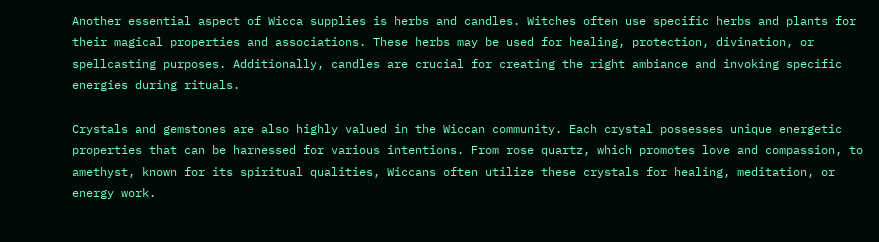Another essential aspect of Wicca supplies is herbs and candles. Witches often use specific herbs and plants for their magical properties and associations. These herbs may be used for healing, protection, divination, or spellcasting purposes. Additionally, candles are crucial for creating the right ambiance and invoking specific energies during rituals.

Crystals and gemstones are also highly valued in the Wiccan community. Each crystal possesses unique energetic properties that can be harnessed for various intentions. From rose quartz, which promotes love and compassion, to amethyst, known for its spiritual qualities, Wiccans often utilize these crystals for healing, meditation, or energy work.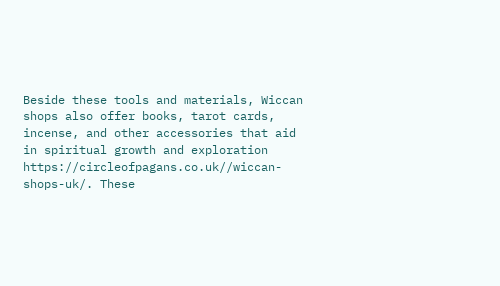Beside these tools and materials, Wiccan shops also offer books, tarot cards, incense, and other accessories that aid in spiritual growth and exploration https://circleofpagans.co.uk//wiccan-shops-uk/. These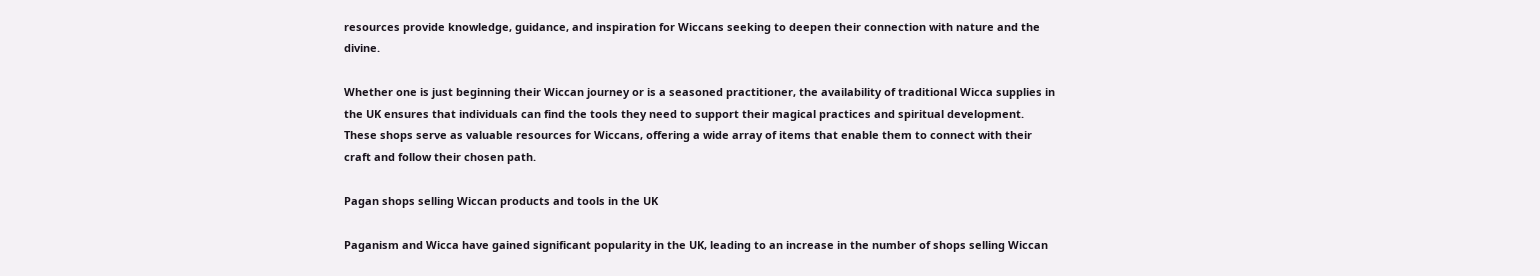resources provide knowledge, guidance, and inspiration for Wiccans seeking to deepen their connection with nature and the divine.

Whether one is just beginning their Wiccan journey or is a seasoned practitioner, the availability of traditional Wicca supplies in the UK ensures that individuals can find the tools they need to support their magical practices and spiritual development. These shops serve as valuable resources for Wiccans, offering a wide array of items that enable them to connect with their craft and follow their chosen path.

Pagan shops selling Wiccan products and tools in the UK

Paganism and Wicca have gained significant popularity in the UK, leading to an increase in the number of shops selling Wiccan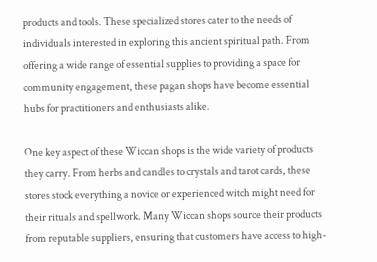products and tools. These specialized stores cater to the needs of individuals interested in exploring this ancient spiritual path. From offering a wide range of essential supplies to providing a space for community engagement, these pagan shops have become essential hubs for practitioners and enthusiasts alike.

One key aspect of these Wiccan shops is the wide variety of products they carry. From herbs and candles to crystals and tarot cards, these stores stock everything a novice or experienced witch might need for their rituals and spellwork. Many Wiccan shops source their products from reputable suppliers, ensuring that customers have access to high-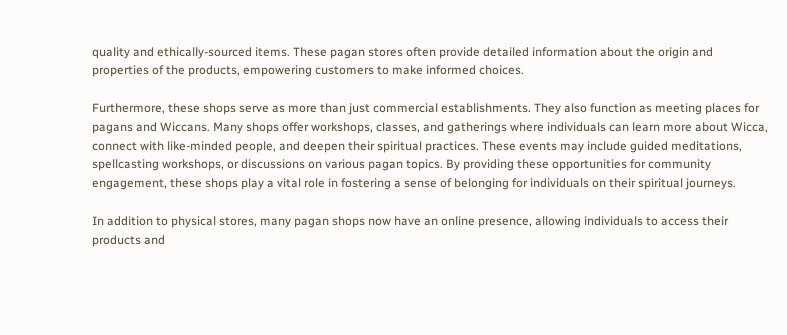quality and ethically-sourced items. These pagan stores often provide detailed information about the origin and properties of the products, empowering customers to make informed choices.

Furthermore, these shops serve as more than just commercial establishments. They also function as meeting places for pagans and Wiccans. Many shops offer workshops, classes, and gatherings where individuals can learn more about Wicca, connect with like-minded people, and deepen their spiritual practices. These events may include guided meditations, spellcasting workshops, or discussions on various pagan topics. By providing these opportunities for community engagement, these shops play a vital role in fostering a sense of belonging for individuals on their spiritual journeys.

In addition to physical stores, many pagan shops now have an online presence, allowing individuals to access their products and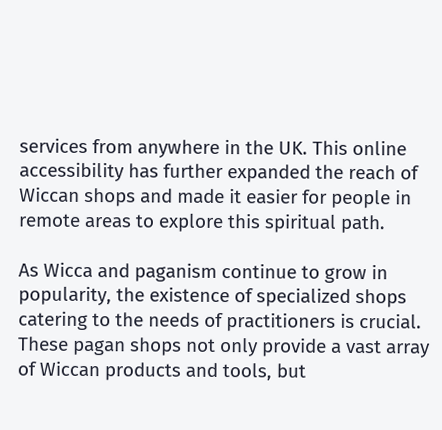services from anywhere in the UK. This online accessibility has further expanded the reach of Wiccan shops and made it easier for people in remote areas to explore this spiritual path.

As Wicca and paganism continue to grow in popularity, the existence of specialized shops catering to the needs of practitioners is crucial. These pagan shops not only provide a vast array of Wiccan products and tools, but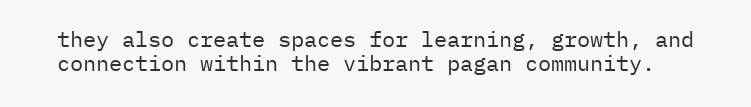they also create spaces for learning, growth, and connection within the vibrant pagan community.